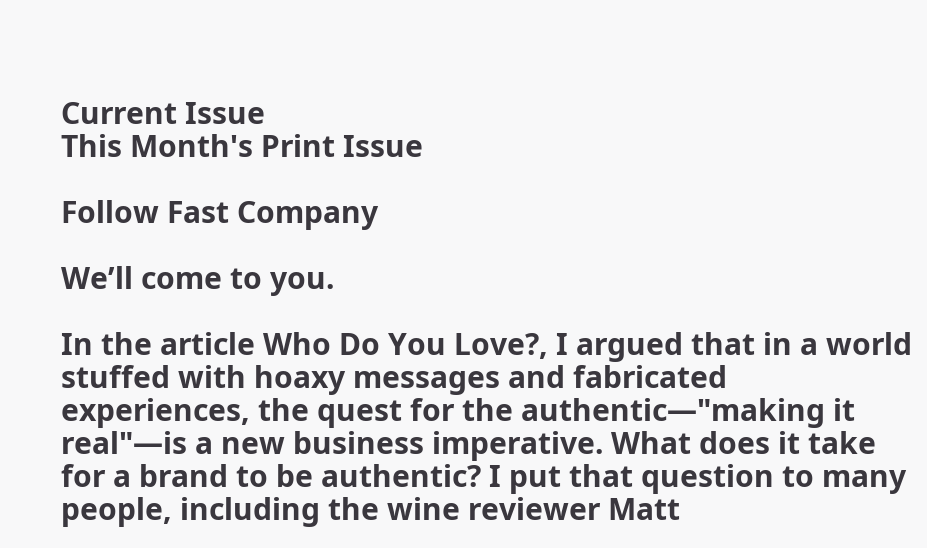Current Issue
This Month's Print Issue

Follow Fast Company

We’ll come to you.

In the article Who Do You Love?, I argued that in a world stuffed with hoaxy messages and fabricated experiences, the quest for the authentic—"making it real"—is a new business imperative. What does it take for a brand to be authentic? I put that question to many people, including the wine reviewer Matt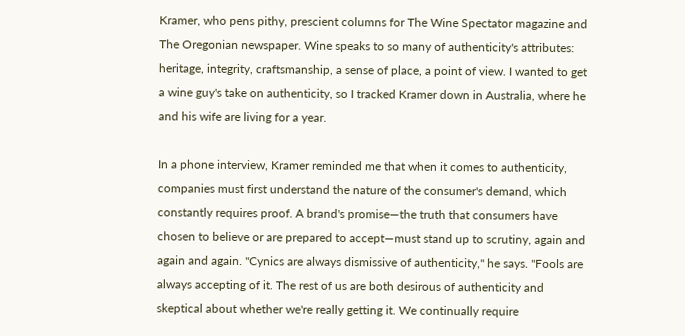Kramer, who pens pithy, prescient columns for The Wine Spectator magazine and The Oregonian newspaper. Wine speaks to so many of authenticity's attributes: heritage, integrity, craftsmanship, a sense of place, a point of view. I wanted to get a wine guy's take on authenticity, so I tracked Kramer down in Australia, where he and his wife are living for a year.

In a phone interview, Kramer reminded me that when it comes to authenticity, companies must first understand the nature of the consumer's demand, which constantly requires proof. A brand's promise—the truth that consumers have chosen to believe or are prepared to accept—must stand up to scrutiny, again and again and again. "Cynics are always dismissive of authenticity," he says. "Fools are always accepting of it. The rest of us are both desirous of authenticity and skeptical about whether we're really getting it. We continually require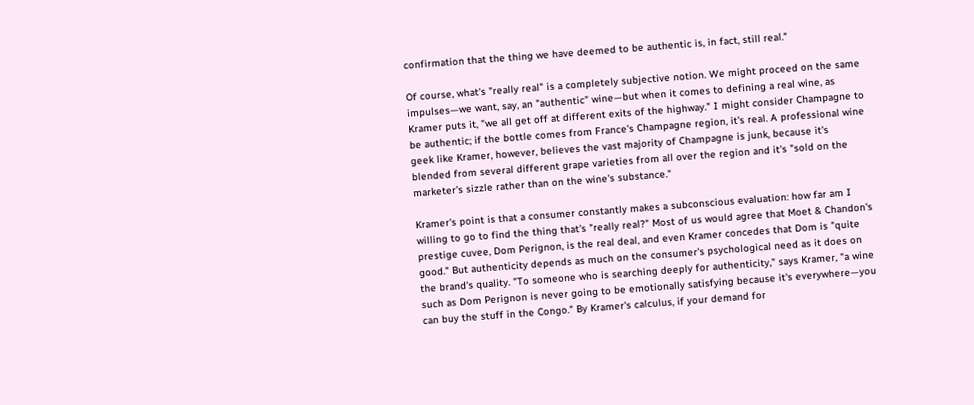confirmation that the thing we have deemed to be authentic is, in fact, still real."

Of course, what's "really real" is a completely subjective notion. We might proceed on the same impulses—we want, say, an "authentic" wine—but when it comes to defining a real wine, as Kramer puts it, "we all get off at different exits of the highway." I might consider Champagne to be authentic; if the bottle comes from France's Champagne region, it's real. A professional wine geek like Kramer, however, believes the vast majority of Champagne is junk, because it's blended from several different grape varieties from all over the region and it's "sold on the marketer's sizzle rather than on the wine's substance."

Kramer's point is that a consumer constantly makes a subconscious evaluation: how far am I willing to go to find the thing that's "really real?" Most of us would agree that Moet & Chandon's prestige cuvee, Dom Perignon, is the real deal, and even Kramer concedes that Dom is "quite good." But authenticity depends as much on the consumer's psychological need as it does on the brand's quality. "To someone who is searching deeply for authenticity," says Kramer, "a wine such as Dom Perignon is never going to be emotionally satisfying because it's everywhere—you can buy the stuff in the Congo." By Kramer's calculus, if your demand for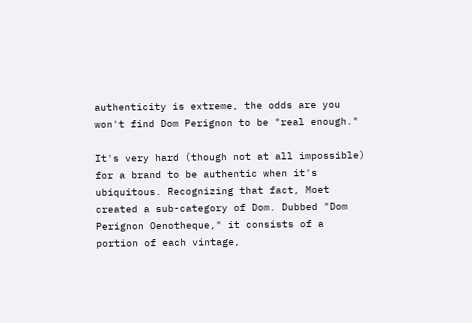authenticity is extreme, the odds are you won't find Dom Perignon to be "real enough."

It's very hard (though not at all impossible) for a brand to be authentic when it's ubiquitous. Recognizing that fact, Moet created a sub-category of Dom. Dubbed "Dom Perignon Oenotheque," it consists of a portion of each vintage,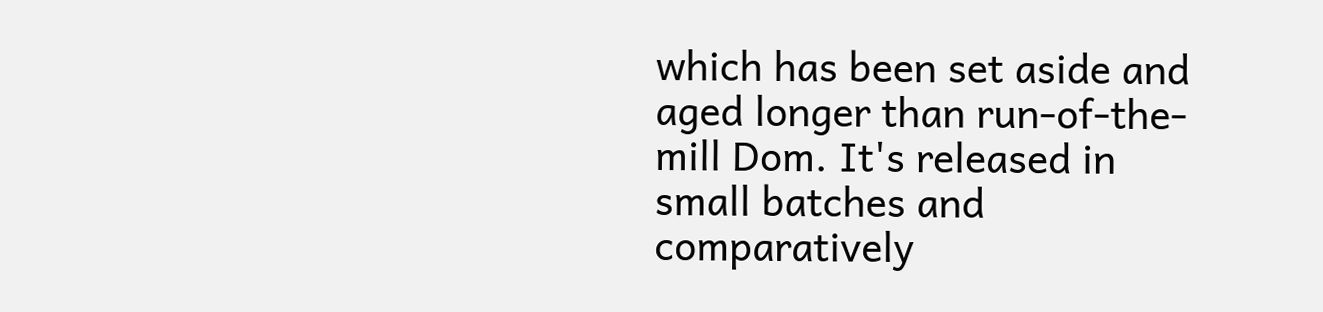which has been set aside and aged longer than run-of-the-mill Dom. It's released in small batches and comparatively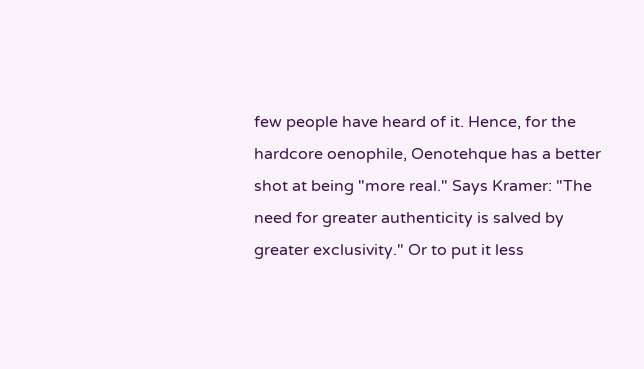few people have heard of it. Hence, for the hardcore oenophile, Oenotehque has a better shot at being "more real." Says Kramer: "The need for greater authenticity is salved by greater exclusivity." Or to put it less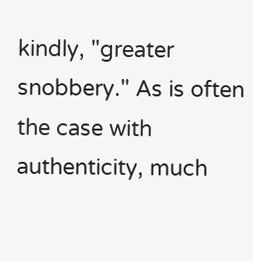kindly, "greater snobbery." As is often the case with authenticity, much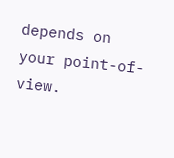depends on your point-of-view.